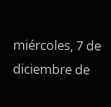miércoles, 7 de diciembre de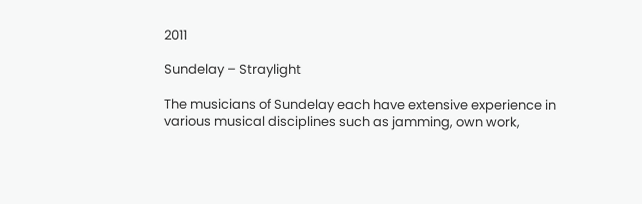2011

Sundelay – Straylight

The musicians of Sundelay each have extensive experience in various musical disciplines such as jamming, own work,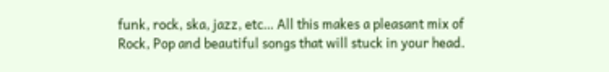funk, rock, ska, jazz, etc… All this makes a pleasant mix of Rock, Pop and beautiful songs that will stuck in your head.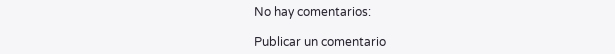No hay comentarios:

Publicar un comentario